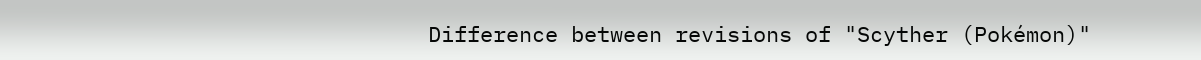Difference between revisions of "Scyther (Pokémon)"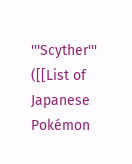'''Scyther''' ([[List of Japanese Pokémon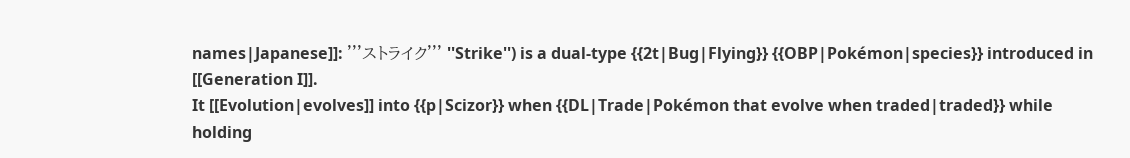names|Japanese]]: '''ストライク''' ''Strike'') is a dual-type {{2t|Bug|Flying}} {{OBP|Pokémon|species}} introduced in [[Generation I]].
It [[Evolution|evolves]] into {{p|Scizor}} when {{DL|Trade|Pokémon that evolve when traded|traded}} while holding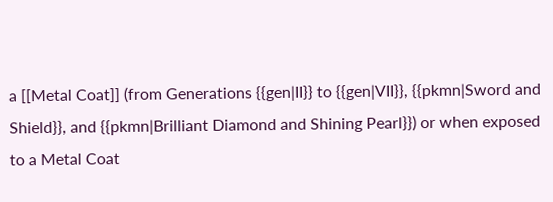a [[Metal Coat]] (from Generations {{gen|II}} to {{gen|VII}}, {{pkmn|Sword and Shield}}, and {{pkmn|Brilliant Diamond and Shining Pearl}}) or when exposed to a Metal Coat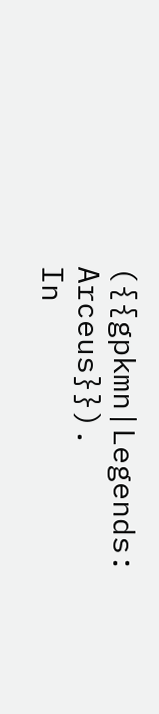({{gpkmn|Legends: Arceus}}).
In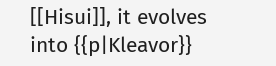[[Hisui]], it evolves into {{p|Kleavor}}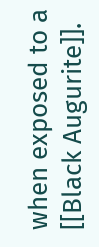when exposed to a [[Black Augurite]].